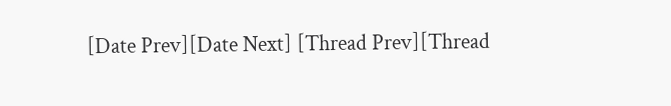[Date Prev][Date Next] [Thread Prev][Thread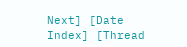Next] [Date Index] [Thread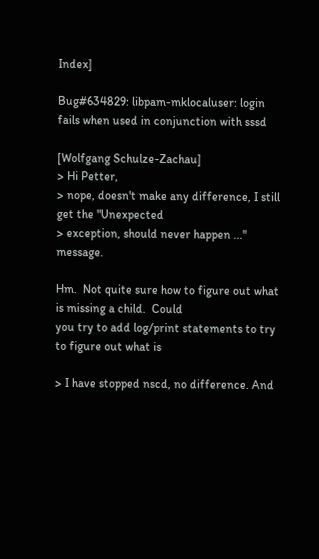Index]

Bug#634829: libpam-mklocaluser: login fails when used in conjunction with sssd

[Wolfgang Schulze-Zachau]
> Hi Petter,
> nope, doesn't make any difference, I still get the "Unexpected
> exception, should never happen ..." message.

Hm.  Not quite sure how to figure out what is missing a child.  Could
you try to add log/print statements to try to figure out what is

> I have stopped nscd, no difference. And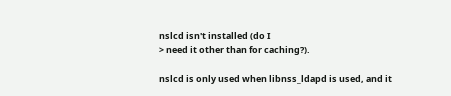nslcd isn't installed (do I
> need it other than for caching?).

nslcd is only used when libnss_ldapd is used, and it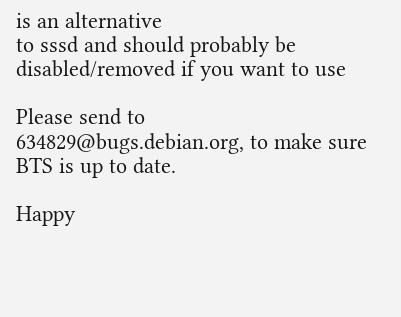is an alternative
to sssd and should probably be disabled/removed if you want to use

Please send to 634829@bugs.debian.org, to make sure BTS is up to date.

Happy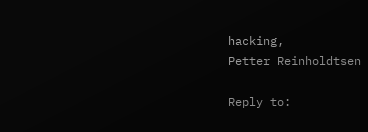hacking,
Petter Reinholdtsen

Reply to: